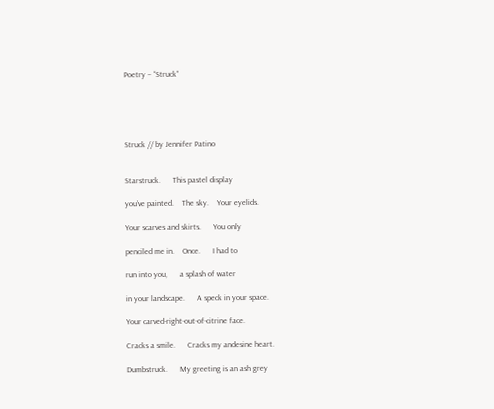Poetry – “Struck”





Struck // by Jennifer Patino


Starstruck.      This pastel display

you’ve painted.    The sky.    Your eyelids.

Your scarves and skirts.      You only

penciled me in.    Once.      I had to

run into you,      a splash of water

in your landscape.      A speck in your space.

Your carved-right-out-of-citrine face.

Cracks a smile.      Cracks my andesine heart.

Dumbstruck.      My greeting is an ash grey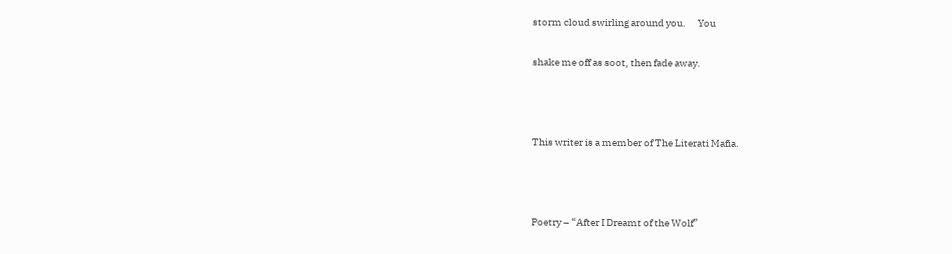storm cloud swirling around you.      You

shake me off as soot, then fade away.



This writer is a member of The Literati Mafia.



Poetry – “After I Dreamt of the Wolf”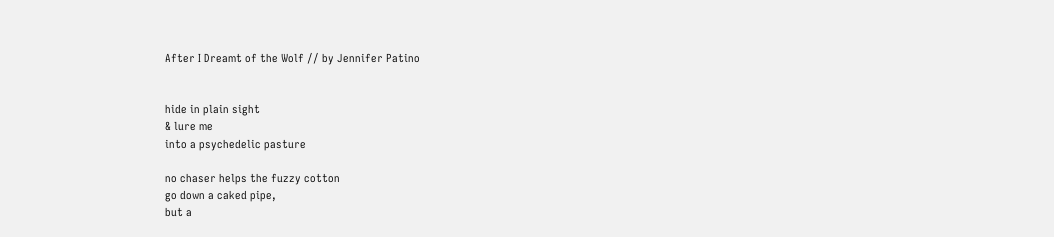After I Dreamt of the Wolf // by Jennifer Patino


hide in plain sight
& lure me
into a psychedelic pasture

no chaser helps the fuzzy cotton
go down a caked pipe,
but a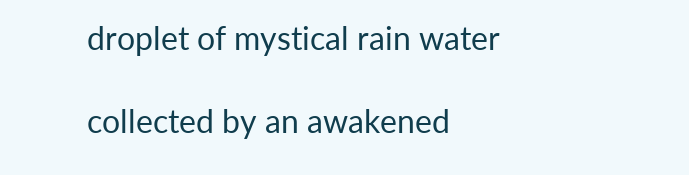droplet of mystical rain water

collected by an awakened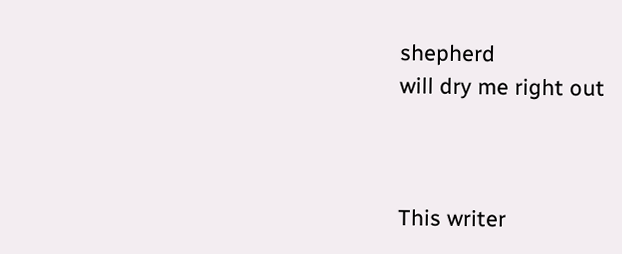shepherd
will dry me right out



This writer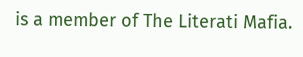is a member of The Literati Mafia.